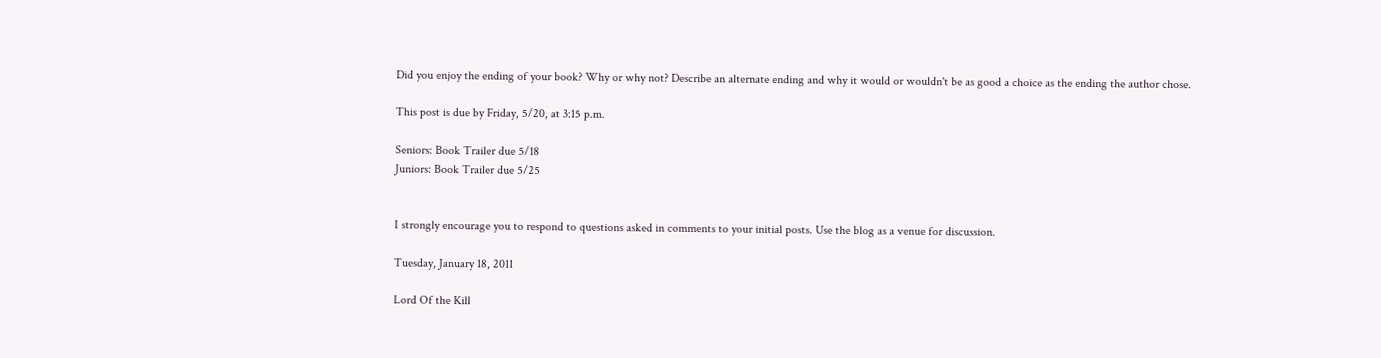Did you enjoy the ending of your book? Why or why not? Describe an alternate ending and why it would or wouldn't be as good a choice as the ending the author chose.

This post is due by Friday, 5/20, at 3:15 p.m.

Seniors: Book Trailer due 5/18
Juniors: Book Trailer due 5/25


I strongly encourage you to respond to questions asked in comments to your initial posts. Use the blog as a venue for discussion.

Tuesday, January 18, 2011

Lord Of the Kill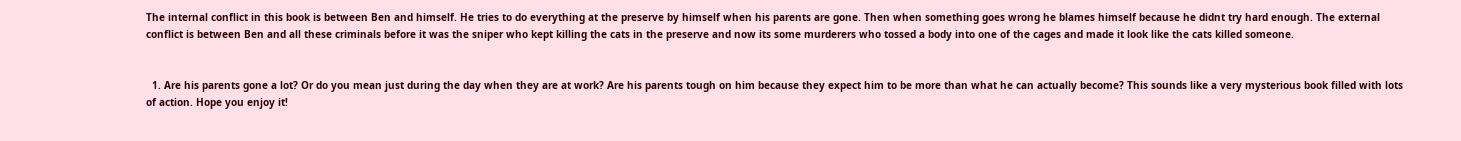The internal conflict in this book is between Ben and himself. He tries to do everything at the preserve by himself when his parents are gone. Then when something goes wrong he blames himself because he didnt try hard enough. The external conflict is between Ben and all these criminals before it was the sniper who kept killing the cats in the preserve and now its some murderers who tossed a body into one of the cages and made it look like the cats killed someone.


  1. Are his parents gone a lot? Or do you mean just during the day when they are at work? Are his parents tough on him because they expect him to be more than what he can actually become? This sounds like a very mysterious book filled with lots of action. Hope you enjoy it!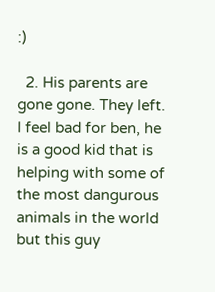:)

  2. His parents are gone gone. They left. I feel bad for ben, he is a good kid that is helping with some of the most dangurous animals in the world but this guy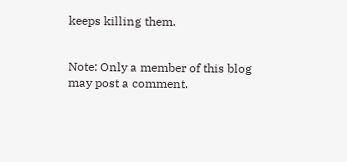keeps killing them.


Note: Only a member of this blog may post a comment.